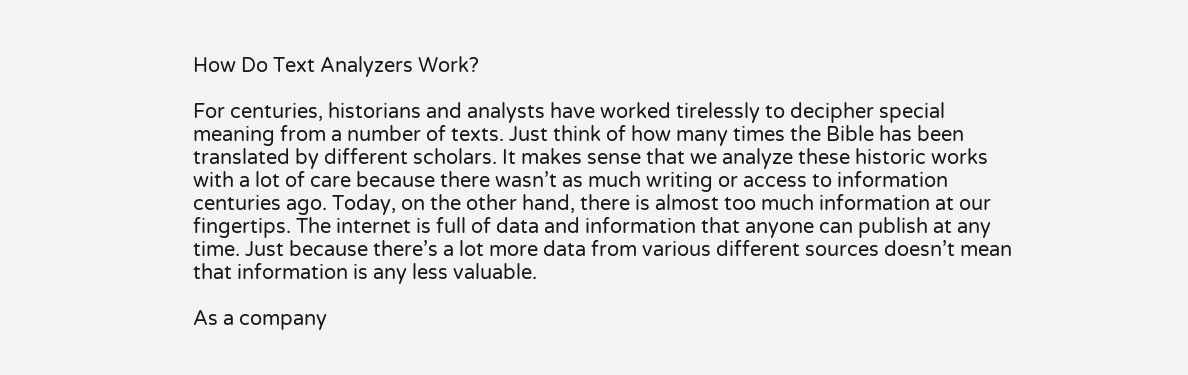How Do Text Analyzers Work?

For centuries, historians and analysts have worked tirelessly to decipher special meaning from a number of texts. Just think of how many times the Bible has been translated by different scholars. It makes sense that we analyze these historic works with a lot of care because there wasn’t as much writing or access to information centuries ago. Today, on the other hand, there is almost too much information at our fingertips. The internet is full of data and information that anyone can publish at any time. Just because there’s a lot more data from various different sources doesn’t mean that information is any less valuable.

As a company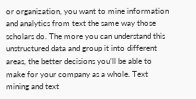or organization, you want to mine information and analytics from text the same way those scholars do. The more you can understand this unstructured data and group it into different areas, the better decisions you’ll be able to make for your company as a whole. Text mining and text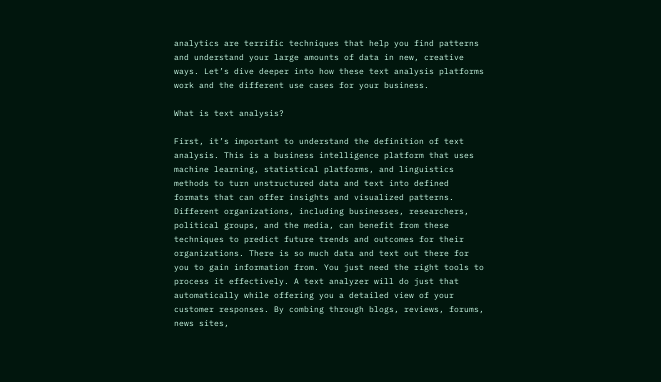analytics are terrific techniques that help you find patterns and understand your large amounts of data in new, creative ways. Let’s dive deeper into how these text analysis platforms work and the different use cases for your business.

What is text analysis?

First, it’s important to understand the definition of text analysis. This is a business intelligence platform that uses machine learning, statistical platforms, and linguistics methods to turn unstructured data and text into defined formats that can offer insights and visualized patterns. Different organizations, including businesses, researchers, political groups, and the media, can benefit from these techniques to predict future trends and outcomes for their organizations. There is so much data and text out there for you to gain information from. You just need the right tools to process it effectively. A text analyzer will do just that automatically while offering you a detailed view of your customer responses. By combing through blogs, reviews, forums, news sites,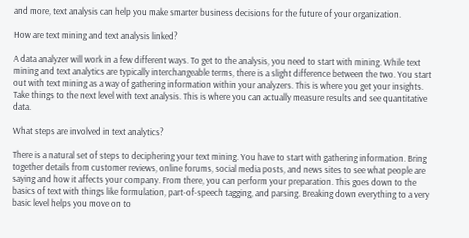and more, text analysis can help you make smarter business decisions for the future of your organization.

How are text mining and text analysis linked?

A data analyzer will work in a few different ways. To get to the analysis, you need to start with mining. While text mining and text analytics are typically interchangeable terms, there is a slight difference between the two. You start out with text mining as a way of gathering information within your analyzers. This is where you get your insights. Take things to the next level with text analysis. This is where you can actually measure results and see quantitative data.

What steps are involved in text analytics?

There is a natural set of steps to deciphering your text mining. You have to start with gathering information. Bring together details from customer reviews, online forums, social media posts, and news sites to see what people are saying and how it affects your company. From there, you can perform your preparation. This goes down to the basics of text with things like formulation, part-of-speech tagging, and parsing. Breaking down everything to a very basic level helps you move on to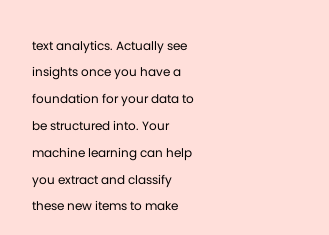text analytics. Actually see insights once you have a foundation for your data to be structured into. Your machine learning can help you extract and classify these new items to make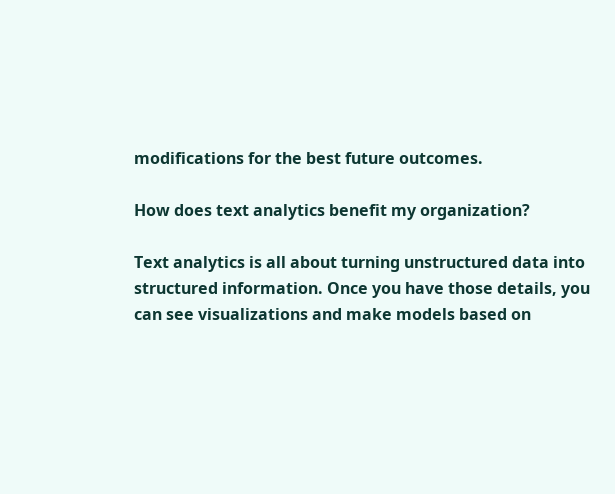modifications for the best future outcomes.

How does text analytics benefit my organization?

Text analytics is all about turning unstructured data into structured information. Once you have those details, you can see visualizations and make models based on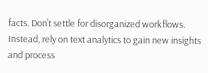facts. Don’t settle for disorganized workflows. Instead, rely on text analytics to gain new insights and process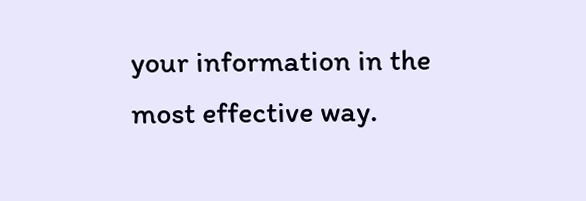your information in the most effective way.